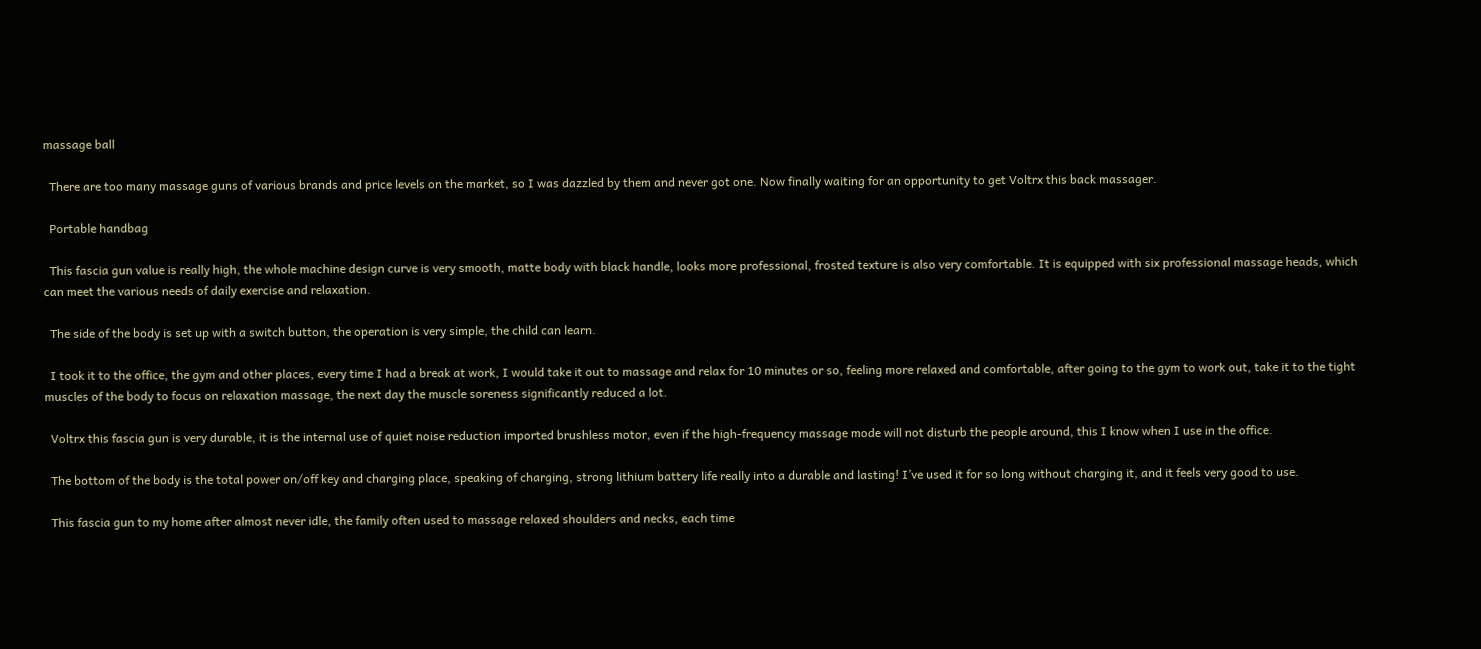massage ball

  There are too many massage guns of various brands and price levels on the market, so I was dazzled by them and never got one. Now finally waiting for an opportunity to get Voltrx this back massager.

  Portable handbag

  This fascia gun value is really high, the whole machine design curve is very smooth, matte body with black handle, looks more professional, frosted texture is also very comfortable. It is equipped with six professional massage heads, which can meet the various needs of daily exercise and relaxation.

  The side of the body is set up with a switch button, the operation is very simple, the child can learn.

  I took it to the office, the gym and other places, every time I had a break at work, I would take it out to massage and relax for 10 minutes or so, feeling more relaxed and comfortable, after going to the gym to work out, take it to the tight muscles of the body to focus on relaxation massage, the next day the muscle soreness significantly reduced a lot.

  Voltrx this fascia gun is very durable, it is the internal use of quiet noise reduction imported brushless motor, even if the high-frequency massage mode will not disturb the people around, this I know when I use in the office.

  The bottom of the body is the total power on/off key and charging place, speaking of charging, strong lithium battery life really into a durable and lasting! I’ve used it for so long without charging it, and it feels very good to use.

  This fascia gun to my home after almost never idle, the family often used to massage relaxed shoulders and necks, each time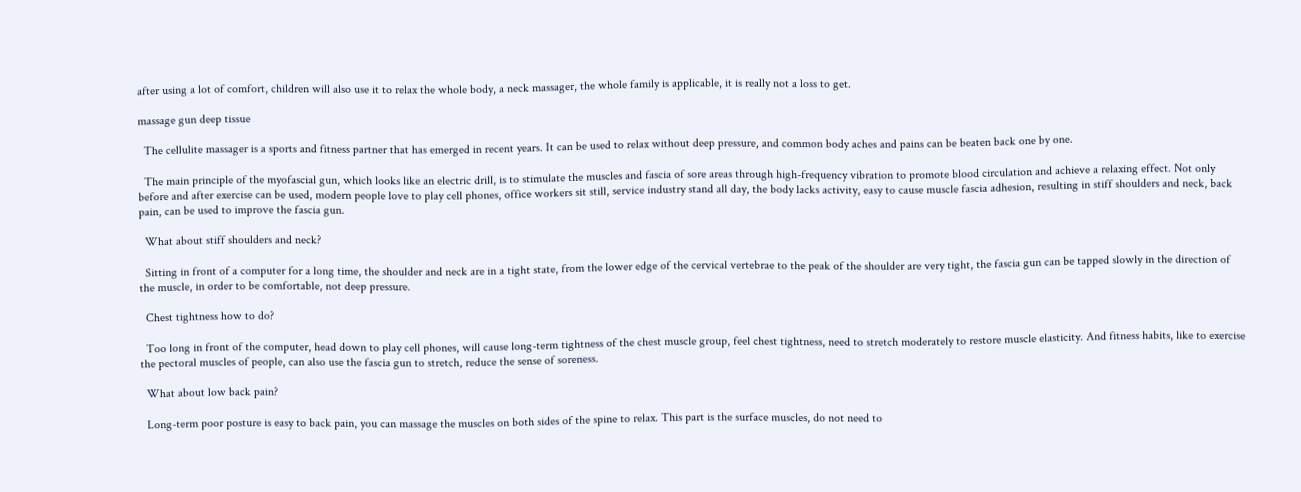after using a lot of comfort, children will also use it to relax the whole body, a neck massager, the whole family is applicable, it is really not a loss to get.

massage gun deep tissue

  The cellulite massager is a sports and fitness partner that has emerged in recent years. It can be used to relax without deep pressure, and common body aches and pains can be beaten back one by one.

  The main principle of the myofascial gun, which looks like an electric drill, is to stimulate the muscles and fascia of sore areas through high-frequency vibration to promote blood circulation and achieve a relaxing effect. Not only before and after exercise can be used, modern people love to play cell phones, office workers sit still, service industry stand all day, the body lacks activity, easy to cause muscle fascia adhesion, resulting in stiff shoulders and neck, back pain, can be used to improve the fascia gun.

  What about stiff shoulders and neck?

  Sitting in front of a computer for a long time, the shoulder and neck are in a tight state, from the lower edge of the cervical vertebrae to the peak of the shoulder are very tight, the fascia gun can be tapped slowly in the direction of the muscle, in order to be comfortable, not deep pressure.

  Chest tightness how to do?

  Too long in front of the computer, head down to play cell phones, will cause long-term tightness of the chest muscle group, feel chest tightness, need to stretch moderately to restore muscle elasticity. And fitness habits, like to exercise the pectoral muscles of people, can also use the fascia gun to stretch, reduce the sense of soreness.

  What about low back pain?

  Long-term poor posture is easy to back pain, you can massage the muscles on both sides of the spine to relax. This part is the surface muscles, do not need to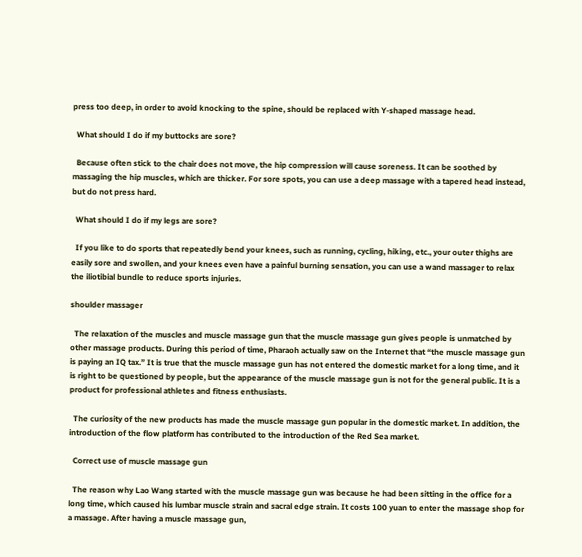press too deep, in order to avoid knocking to the spine, should be replaced with Y-shaped massage head.

  What should I do if my buttocks are sore?

  Because often stick to the chair does not move, the hip compression will cause soreness. It can be soothed by massaging the hip muscles, which are thicker. For sore spots, you can use a deep massage with a tapered head instead, but do not press hard.

  What should I do if my legs are sore?

  If you like to do sports that repeatedly bend your knees, such as running, cycling, hiking, etc., your outer thighs are easily sore and swollen, and your knees even have a painful burning sensation, you can use a wand massager to relax the iliotibial bundle to reduce sports injuries.

shoulder massager

  The relaxation of the muscles and muscle massage gun that the muscle massage gun gives people is unmatched by other massage products. During this period of time, Pharaoh actually saw on the Internet that “the muscle massage gun is paying an IQ tax.” It is true that the muscle massage gun has not entered the domestic market for a long time, and it is right to be questioned by people, but the appearance of the muscle massage gun is not for the general public. It is a product for professional athletes and fitness enthusiasts.

  The curiosity of the new products has made the muscle massage gun popular in the domestic market. In addition, the introduction of the flow platform has contributed to the introduction of the Red Sea market.

  Correct use of muscle massage gun

  The reason why Lao Wang started with the muscle massage gun was because he had been sitting in the office for a long time, which caused his lumbar muscle strain and sacral edge strain. It costs 100 yuan to enter the massage shop for a massage. After having a muscle massage gun,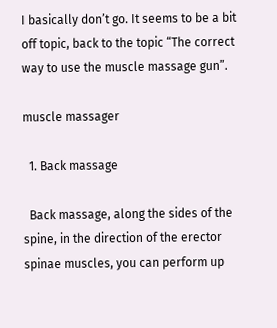I basically don’t go. It seems to be a bit off topic, back to the topic “The correct way to use the muscle massage gun”.

muscle massager

  1. Back massage

  Back massage, along the sides of the spine, in the direction of the erector spinae muscles, you can perform up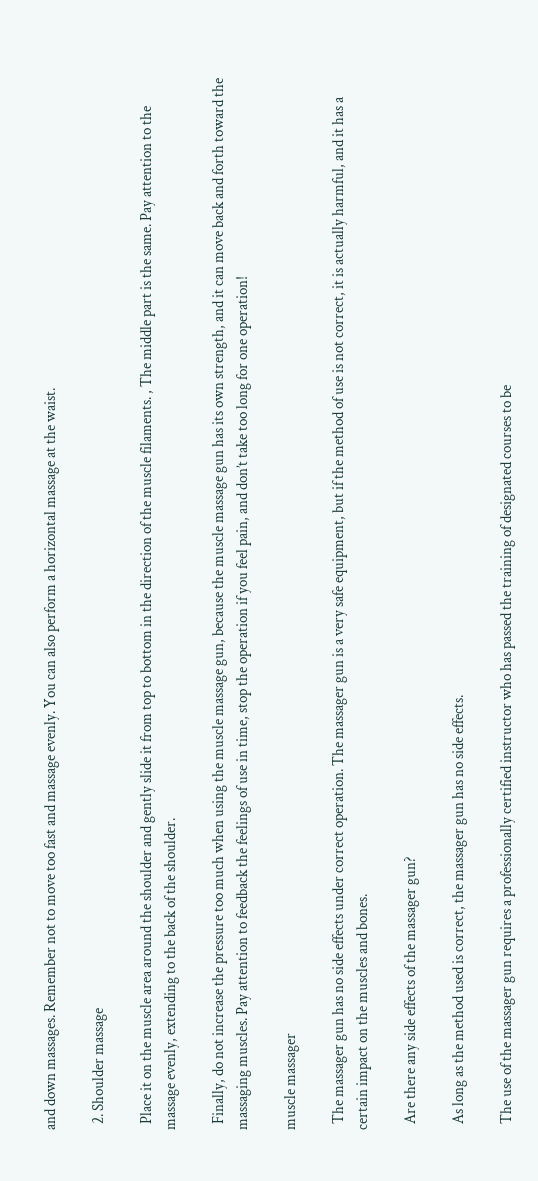and down massages. Remember not to move too fast and massage evenly. You can also perform a horizontal massage at the waist.

  2. Shoulder massage

  Place it on the muscle area around the shoulder and gently slide it from top to bottom in the direction of the muscle filaments. , The middle part is the same. Pay attention to the massage evenly, extending to the back of the shoulder.

  Finally, do not increase the pressure too much when using the muscle massage gun, because the muscle massage gun has its own strength, and it can move back and forth toward the massaging muscles. Pay attention to feedback the feelings of use in time, stop the operation if you feel pain, and don’t take too long for one operation!

muscle massager

  The massager gun has no side effects under correct operation. The massager gun is a very safe equipment, but if the method of use is not correct, it is actually harmful, and it has a certain impact on the muscles and bones.

  Are there any side effects of the massager gun?

  As long as the method used is correct, the massager gun has no side effects.

  The use of the massager gun requires a professionally certified instructor who has passed the training of designated courses to be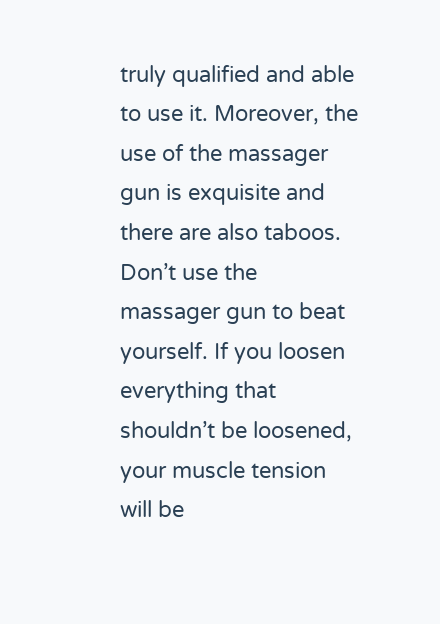truly qualified and able to use it. Moreover, the use of the massager gun is exquisite and there are also taboos. Don’t use the massager gun to beat yourself. If you loosen everything that shouldn’t be loosened, your muscle tension will be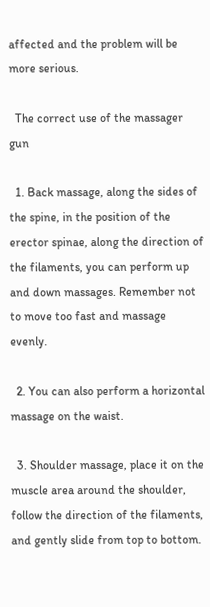affected and the problem will be more serious.

  The correct use of the massager gun

  1. Back massage, along the sides of the spine, in the position of the erector spinae, along the direction of the filaments, you can perform up and down massages. Remember not to move too fast and massage evenly.

  2. You can also perform a horizontal massage on the waist.

  3. Shoulder massage, place it on the muscle area around the shoulder, follow the direction of the filaments, and gently slide from top to bottom.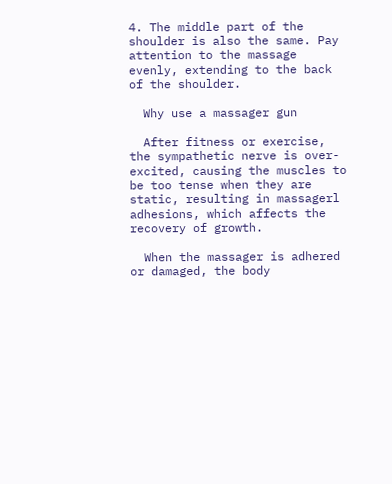4. The middle part of the shoulder is also the same. Pay attention to the massage evenly, extending to the back of the shoulder.

  Why use a massager gun

  After fitness or exercise, the sympathetic nerve is over-excited, causing the muscles to be too tense when they are static, resulting in massagerl adhesions, which affects the recovery of growth.

  When the massager is adhered or damaged, the body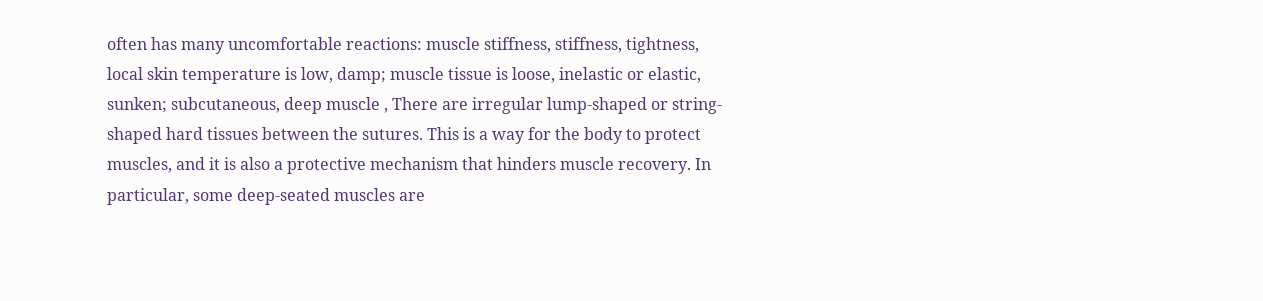often has many uncomfortable reactions: muscle stiffness, stiffness, tightness, local skin temperature is low, damp; muscle tissue is loose, inelastic or elastic, sunken; subcutaneous, deep muscle , There are irregular lump-shaped or string-shaped hard tissues between the sutures. This is a way for the body to protect muscles, and it is also a protective mechanism that hinders muscle recovery. In particular, some deep-seated muscles are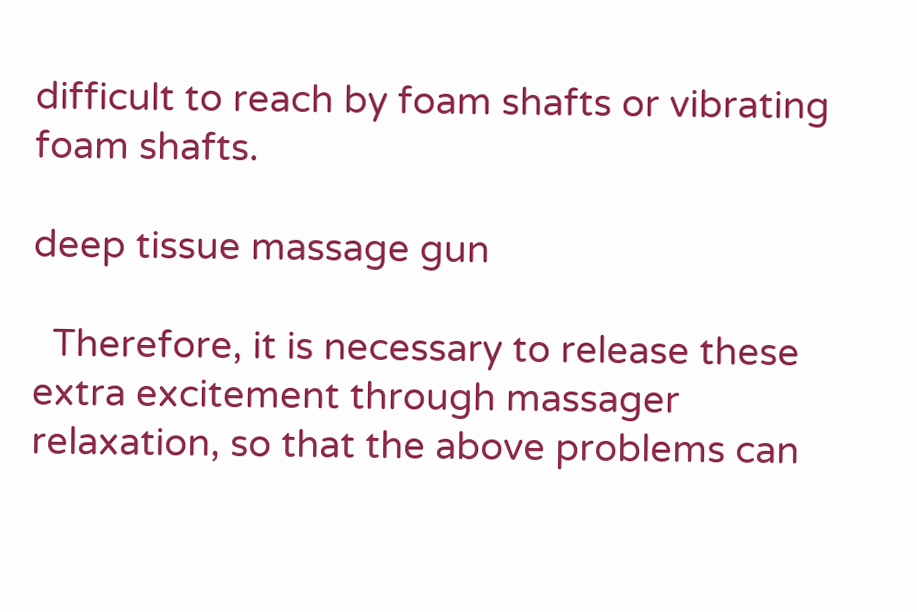difficult to reach by foam shafts or vibrating foam shafts.

deep tissue massage gun

  Therefore, it is necessary to release these extra excitement through massager relaxation, so that the above problems can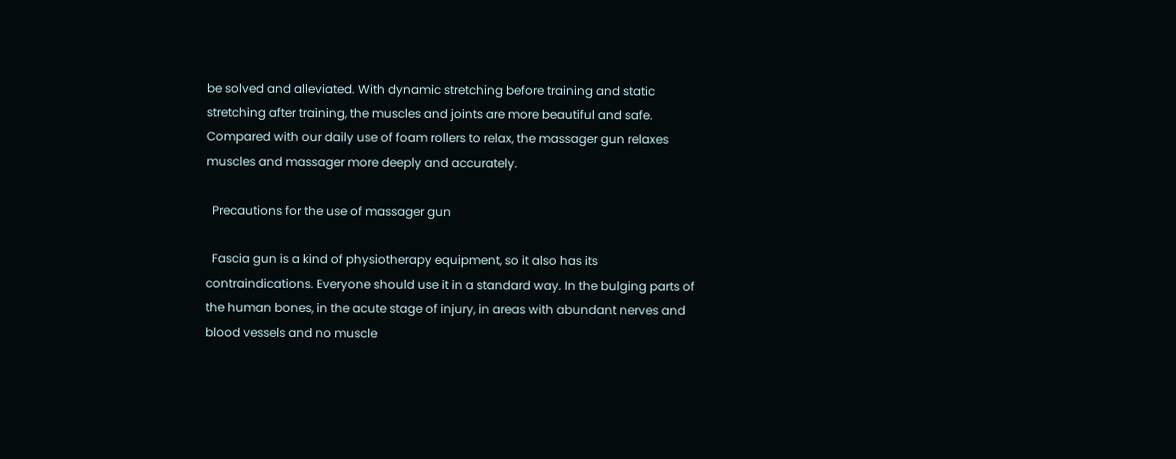be solved and alleviated. With dynamic stretching before training and static stretching after training, the muscles and joints are more beautiful and safe. Compared with our daily use of foam rollers to relax, the massager gun relaxes muscles and massager more deeply and accurately.

  Precautions for the use of massager gun

  Fascia gun is a kind of physiotherapy equipment, so it also has its contraindications. Everyone should use it in a standard way. In the bulging parts of the human bones, in the acute stage of injury, in areas with abundant nerves and blood vessels and no muscle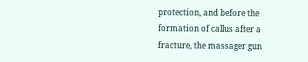protection, and before the formation of callus after a fracture, the massager gun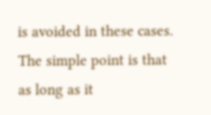is avoided in these cases. The simple point is that as long as it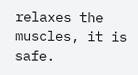relaxes the muscles, it is safe.